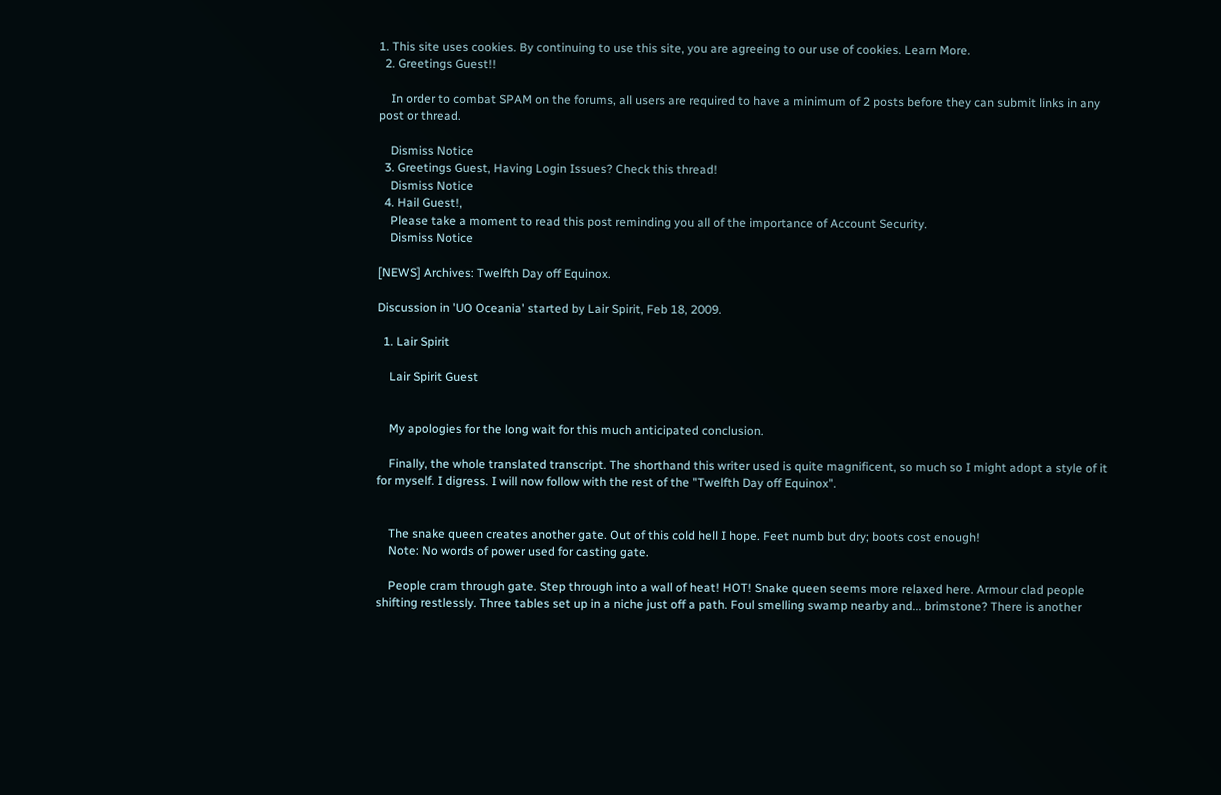1. This site uses cookies. By continuing to use this site, you are agreeing to our use of cookies. Learn More.
  2. Greetings Guest!!

    In order to combat SPAM on the forums, all users are required to have a minimum of 2 posts before they can submit links in any post or thread.

    Dismiss Notice
  3. Greetings Guest, Having Login Issues? Check this thread!
    Dismiss Notice
  4. Hail Guest!,
    Please take a moment to read this post reminding you all of the importance of Account Security.
    Dismiss Notice

[NEWS] Archives: Twelfth Day off Equinox.

Discussion in 'UO Oceania' started by Lair Spirit, Feb 18, 2009.

  1. Lair Spirit

    Lair Spirit Guest


    My apologies for the long wait for this much anticipated conclusion.

    Finally, the whole translated transcript. The shorthand this writer used is quite magnificent, so much so I might adopt a style of it for myself. I digress. I will now follow with the rest of the "Twelfth Day off Equinox".


    The snake queen creates another gate. Out of this cold hell I hope. Feet numb but dry; boots cost enough!
    Note: No words of power used for casting gate.

    People cram through gate. Step through into a wall of heat! HOT! Snake queen seems more relaxed here. Armour clad people shifting restlessly. Three tables set up in a niche just off a path. Foul smelling swamp nearby and... brimstone? There is another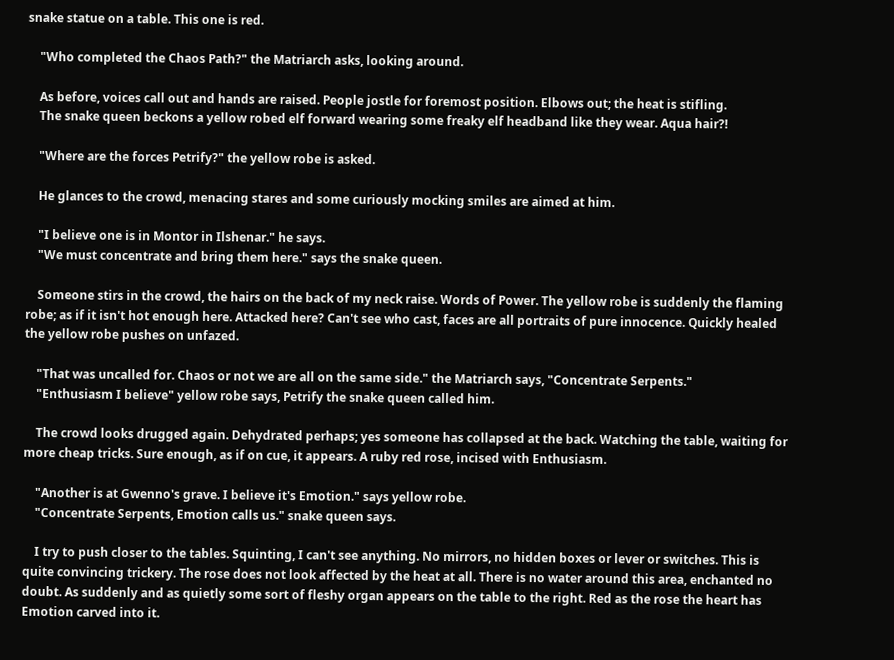snake statue on a table. This one is red.

    "Who completed the Chaos Path?" the Matriarch asks, looking around.

    As before, voices call out and hands are raised. People jostle for foremost position. Elbows out; the heat is stifling.
    The snake queen beckons a yellow robed elf forward wearing some freaky elf headband like they wear. Aqua hair?!

    "Where are the forces Petrify?" the yellow robe is asked.

    He glances to the crowd, menacing stares and some curiously mocking smiles are aimed at him.

    "I believe one is in Montor in Ilshenar." he says.
    "We must concentrate and bring them here." says the snake queen.

    Someone stirs in the crowd, the hairs on the back of my neck raise. Words of Power. The yellow robe is suddenly the flaming robe; as if it isn't hot enough here. Attacked here? Can't see who cast, faces are all portraits of pure innocence. Quickly healed the yellow robe pushes on unfazed.

    "That was uncalled for. Chaos or not we are all on the same side." the Matriarch says, "Concentrate Serpents."
    "Enthusiasm I believe" yellow robe says, Petrify the snake queen called him.

    The crowd looks drugged again. Dehydrated perhaps; yes someone has collapsed at the back. Watching the table, waiting for more cheap tricks. Sure enough, as if on cue, it appears. A ruby red rose, incised with Enthusiasm.

    "Another is at Gwenno's grave. I believe it's Emotion." says yellow robe.
    "Concentrate Serpents, Emotion calls us." snake queen says.

    I try to push closer to the tables. Squinting, I can't see anything. No mirrors, no hidden boxes or lever or switches. This is quite convincing trickery. The rose does not look affected by the heat at all. There is no water around this area, enchanted no doubt. As suddenly and as quietly some sort of fleshy organ appears on the table to the right. Red as the rose the heart has Emotion carved into it.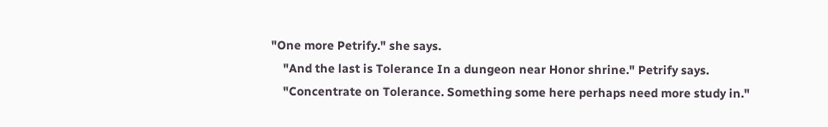"One more Petrify." she says.
    "And the last is Tolerance In a dungeon near Honor shrine." Petrify says.
    "Concentrate on Tolerance. Something some here perhaps need more study in."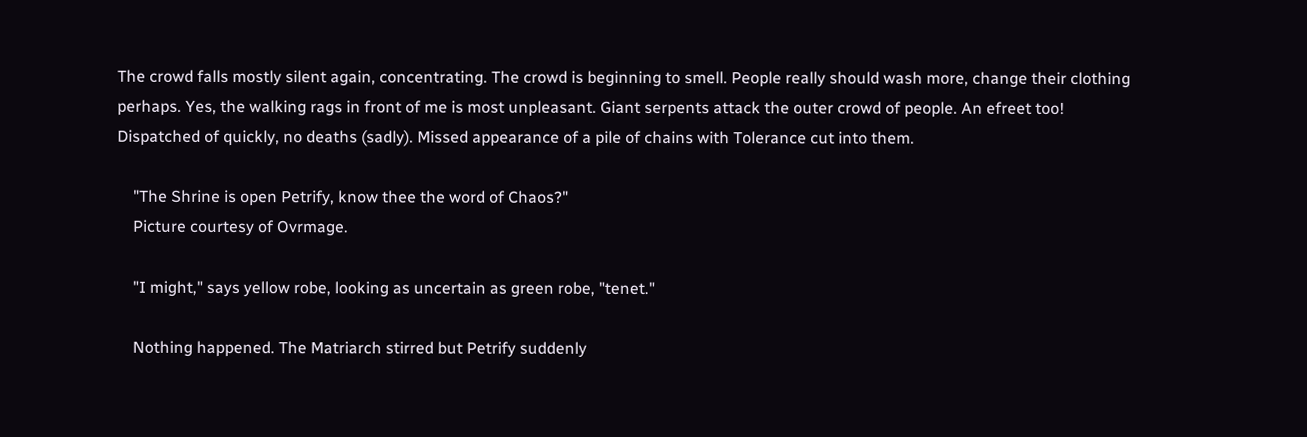The crowd falls mostly silent again, concentrating. The crowd is beginning to smell. People really should wash more, change their clothing perhaps. Yes, the walking rags in front of me is most unpleasant. Giant serpents attack the outer crowd of people. An efreet too! Dispatched of quickly, no deaths (sadly). Missed appearance of a pile of chains with Tolerance cut into them.

    "The Shrine is open Petrify, know thee the word of Chaos?"
    Picture courtesy of Ovrmage.

    "I might," says yellow robe, looking as uncertain as green robe, "tenet."

    Nothing happened. The Matriarch stirred but Petrify suddenly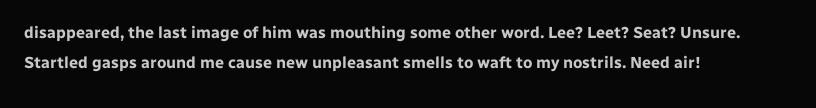disappeared, the last image of him was mouthing some other word. Lee? Leet? Seat? Unsure. Startled gasps around me cause new unpleasant smells to waft to my nostrils. Need air!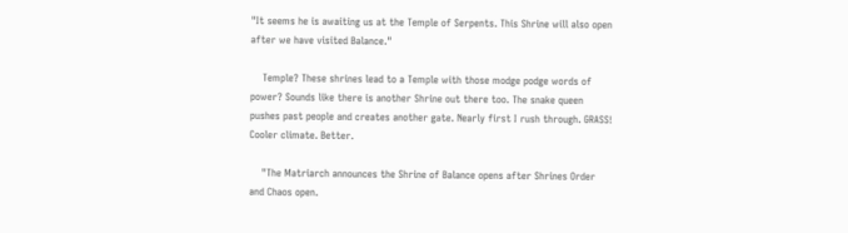"It seems he is awaiting us at the Temple of Serpents. This Shrine will also open after we have visited Balance."

    Temple? These shrines lead to a Temple with those modge podge words of power? Sounds like there is another Shrine out there too. The snake queen pushes past people and creates another gate. Nearly first I rush through. GRASS! Cooler climate. Better.

    "The Matriarch announces the Shrine of Balance opens after Shrines Order and Chaos open.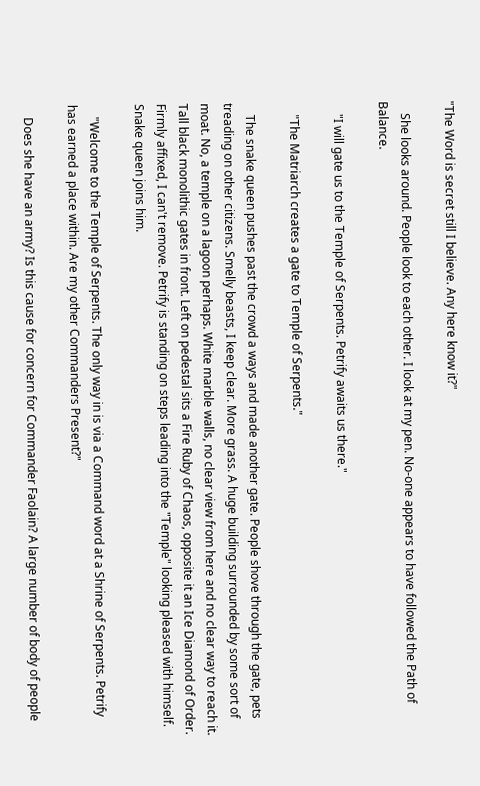"The Word is secret still I believe. Any here know it?"

    She looks around. People look to each other. I look at my pen. No-one appears to have followed the Path of Balance.

    "I will gate us to the Temple of Serpents. Petrify awaits us there."

    "The Matriarch creates a gate to Temple of Serpents."

    The snake queen pushes past the crowd a ways and made another gate. People shove through the gate, pets treading on other citizens. Smelly beasts, I keep clear. More grass. A huge building surrounded by some sort of moat. No, a temple on a lagoon perhaps. White marble walls, no clear view from here and no clear way to reach it. Tall black monolithic gates in front. Left on pedestal sits a Fire Ruby of Chaos, opposite it an Ice Diamond of Order. Firmly affixed, I can't remove. Petrify is standing on steps leading into the "Temple" looking pleased with himself. Snake queen joins him.

    "Welcome to the Temple of Serpents. The only way in is via a Command word at a Shrine of Serpents. Petrify has earned a place within. Are my other Commanders Present?"

    Does she have an army? Is this cause for concern for Commander Faolain? A large number of body of people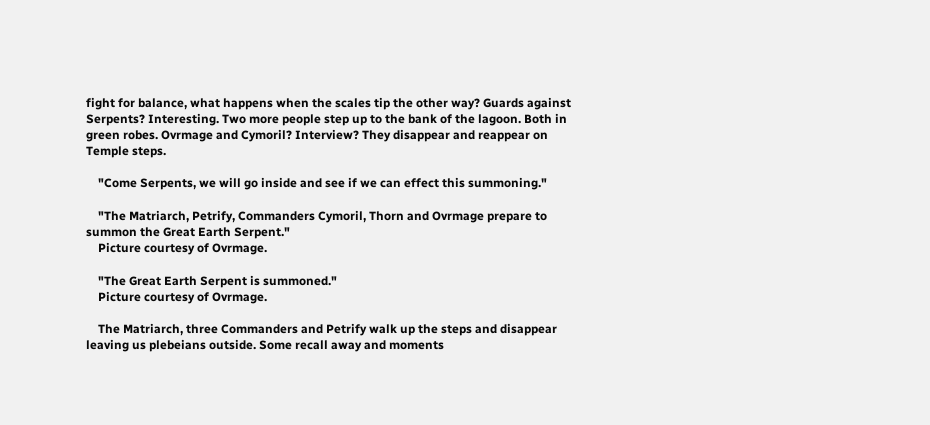fight for balance, what happens when the scales tip the other way? Guards against Serpents? Interesting. Two more people step up to the bank of the lagoon. Both in green robes. Ovrmage and Cymoril? Interview? They disappear and reappear on Temple steps.

    "Come Serpents, we will go inside and see if we can effect this summoning."

    "The Matriarch, Petrify, Commanders Cymoril, Thorn and Ovrmage prepare to summon the Great Earth Serpent."
    Picture courtesy of Ovrmage.

    "The Great Earth Serpent is summoned."
    Picture courtesy of Ovrmage.

    The Matriarch, three Commanders and Petrify walk up the steps and disappear leaving us plebeians outside. Some recall away and moments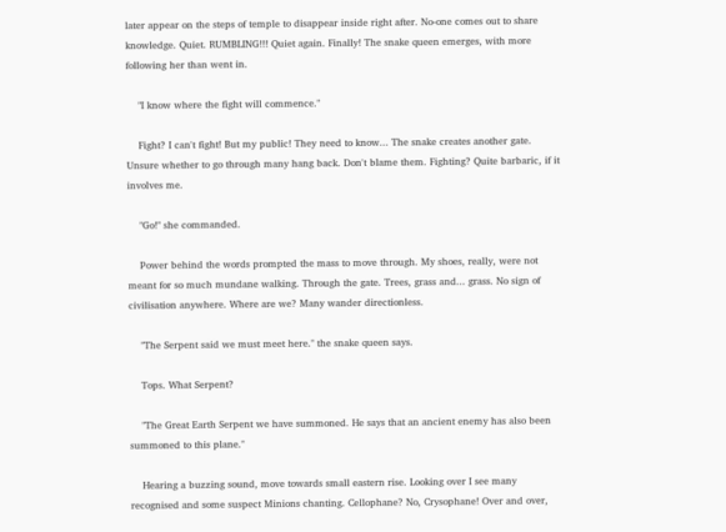later appear on the steps of temple to disappear inside right after. No-one comes out to share knowledge. Quiet. RUMBLING!!! Quiet again. Finally! The snake queen emerges, with more following her than went in.

    "I know where the fight will commence."

    Fight? I can't fight! But my public! They need to know... The snake creates another gate. Unsure whether to go through many hang back. Don't blame them. Fighting? Quite barbaric, if it involves me.

    "Go!" she commanded.

    Power behind the words prompted the mass to move through. My shoes, really, were not meant for so much mundane walking. Through the gate. Trees, grass and... grass. No sign of civilisation anywhere. Where are we? Many wander directionless.

    "The Serpent said we must meet here." the snake queen says.

    Tops. What Serpent?

    "The Great Earth Serpent we have summoned. He says that an ancient enemy has also been summoned to this plane."

    Hearing a buzzing sound, move towards small eastern rise. Looking over I see many recognised and some suspect Minions chanting. Cellophane? No, Crysophane! Over and over,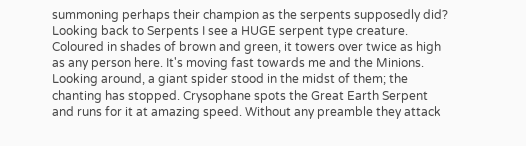summoning perhaps their champion as the serpents supposedly did? Looking back to Serpents I see a HUGE serpent type creature. Coloured in shades of brown and green, it towers over twice as high as any person here. It's moving fast towards me and the Minions. Looking around, a giant spider stood in the midst of them; the chanting has stopped. Crysophane spots the Great Earth Serpent and runs for it at amazing speed. Without any preamble they attack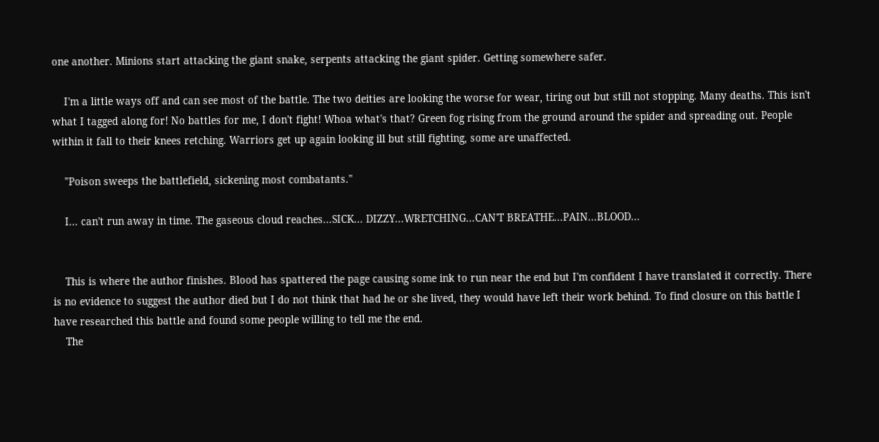one another. Minions start attacking the giant snake, serpents attacking the giant spider. Getting somewhere safer.

    I'm a little ways off and can see most of the battle. The two deities are looking the worse for wear, tiring out but still not stopping. Many deaths. This isn't what I tagged along for! No battles for me, I don't fight! Whoa what's that? Green fog rising from the ground around the spider and spreading out. People within it fall to their knees retching. Warriors get up again looking ill but still fighting, some are unaffected.

    "Poison sweeps the battlefield, sickening most combatants."

    I... can't run away in time. The gaseous cloud reaches...SICK... DIZZY...WRETCHING...CAN'T BREATHE...PAIN...BLOOD...


    This is where the author finishes. Blood has spattered the page causing some ink to run near the end but I'm confident I have translated it correctly. There is no evidence to suggest the author died but I do not think that had he or she lived, they would have left their work behind. To find closure on this battle I have researched this battle and found some people willing to tell me the end.
    The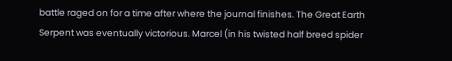battle raged on for a time after where the journal finishes. The Great Earth Serpent was eventually victorious. Marcel (in his twisted half breed spider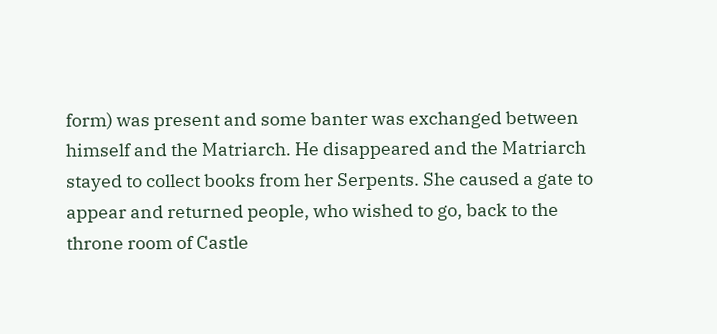form) was present and some banter was exchanged between himself and the Matriarch. He disappeared and the Matriarch stayed to collect books from her Serpents. She caused a gate to appear and returned people, who wished to go, back to the throne room of Castle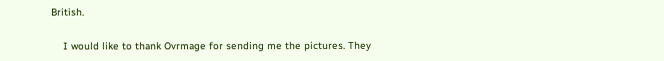British.

    I would like to thank Ovrmage for sending me the pictures. They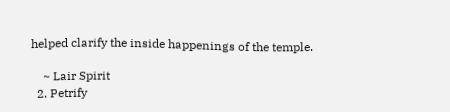helped clarify the inside happenings of the temple.

    ~ Lair Spirit
  2. Petrify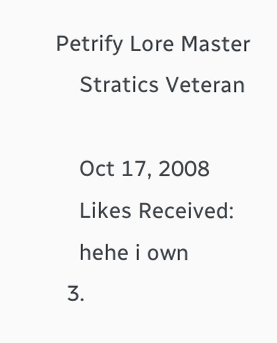Petrify Lore Master
    Stratics Veteran

    Oct 17, 2008
    Likes Received:
    hehe i own
  3.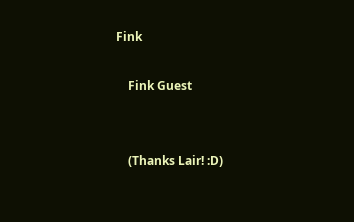Fink

    Fink Guest


    (Thanks Lair! :D)